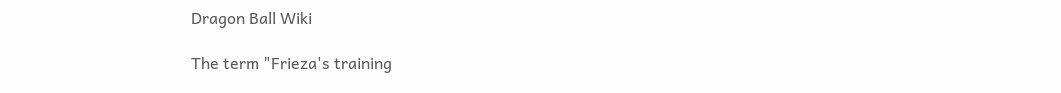Dragon Ball Wiki

The term "Frieza's training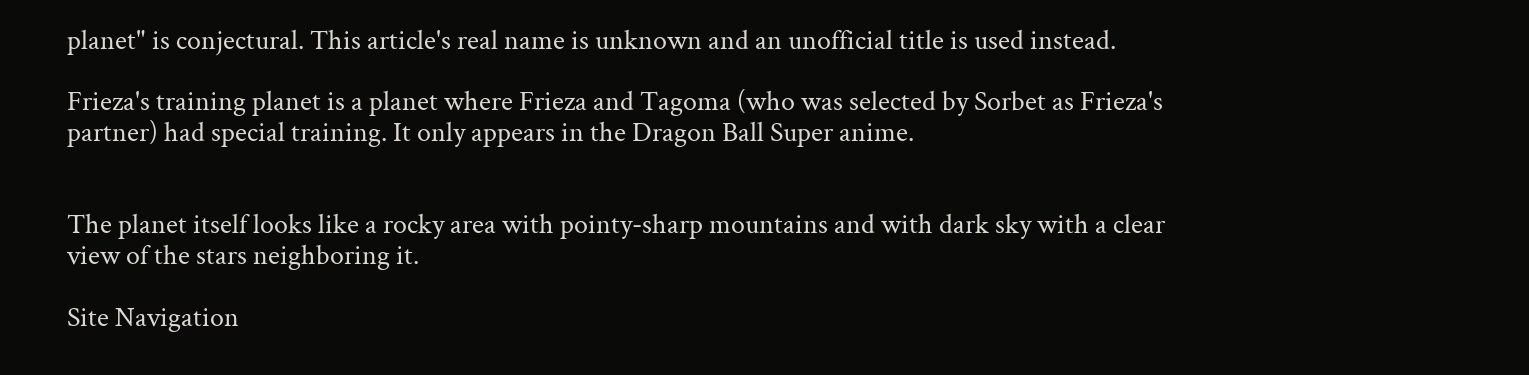planet" is conjectural. This article's real name is unknown and an unofficial title is used instead.

Frieza's training planet is a planet where Frieza and Tagoma (who was selected by Sorbet as Frieza's partner) had special training. It only appears in the Dragon Ball Super anime.


The planet itself looks like a rocky area with pointy-sharp mountains and with dark sky with a clear view of the stars neighboring it.

Site Navigation